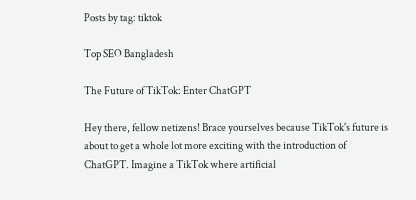Posts by tag: tiktok

Top SEO Bangladesh

The Future of TikTok: Enter ChatGPT

Hey there, fellow netizens! Brace yourselves because TikTok's future is about to get a whole lot more exciting with the introduction of ChatGPT. Imagine a TikTok where artificial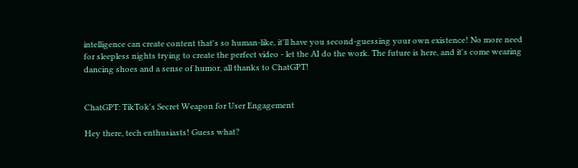intelligence can create content that's so human-like, it'll have you second-guessing your own existence! No more need for sleepless nights trying to create the perfect video - let the AI do the work. The future is here, and it's come wearing dancing shoes and a sense of humor, all thanks to ChatGPT!


ChatGPT: TikTok's Secret Weapon for User Engagement

Hey there, tech enthusiasts! Guess what?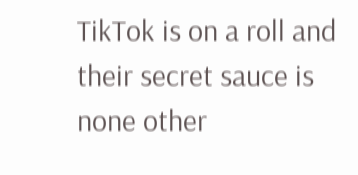TikTok is on a roll and their secret sauce is none other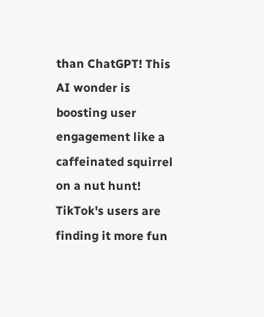than ChatGPT! This AI wonder is boosting user engagement like a caffeinated squirrel on a nut hunt! TikTok's users are finding it more fun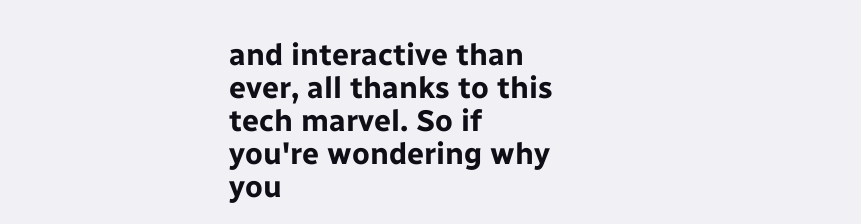and interactive than ever, all thanks to this tech marvel. So if you're wondering why you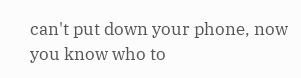can't put down your phone, now you know who to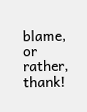blame, or rather, thank!